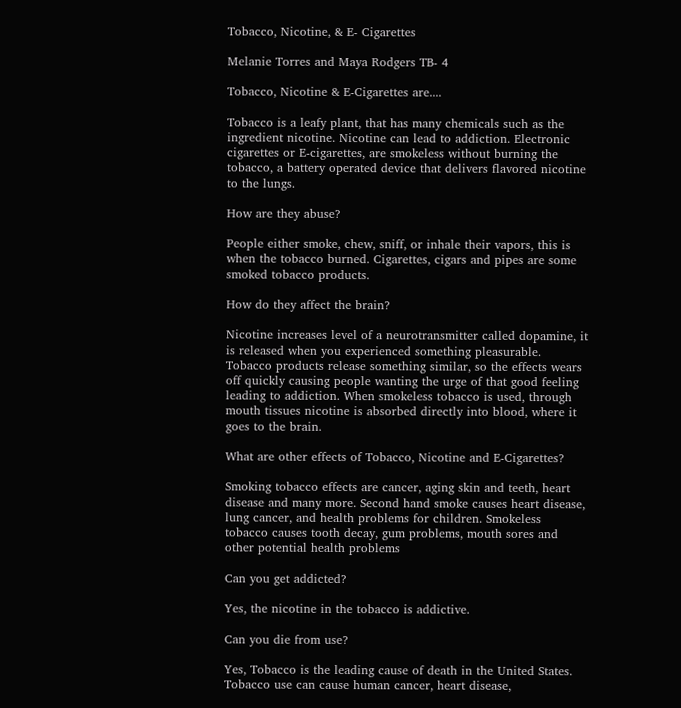Tobacco, Nicotine, & E- Cigarettes

Melanie Torres and Maya Rodgers TB- 4

Tobacco, Nicotine & E-Cigarettes are....

Tobacco is a leafy plant, that has many chemicals such as the ingredient nicotine. Nicotine can lead to addiction. Electronic cigarettes or E-cigarettes, are smokeless without burning the tobacco, a battery operated device that delivers flavored nicotine to the lungs.

How are they abuse?

People either smoke, chew, sniff, or inhale their vapors, this is when the tobacco burned. Cigarettes, cigars and pipes are some smoked tobacco products.

How do they affect the brain?

Nicotine increases level of a neurotransmitter called dopamine, it is released when you experienced something pleasurable. Tobacco products release something similar, so the effects wears off quickly causing people wanting the urge of that good feeling leading to addiction. When smokeless tobacco is used, through mouth tissues nicotine is absorbed directly into blood, where it goes to the brain.

What are other effects of Tobacco, Nicotine and E-Cigarettes?

Smoking tobacco effects are cancer, aging skin and teeth, heart disease and many more. Second hand smoke causes heart disease, lung cancer, and health problems for children. Smokeless tobacco causes tooth decay, gum problems, mouth sores and other potential health problems

Can you get addicted?

Yes, the nicotine in the tobacco is addictive.

Can you die from use?

Yes, Tobacco is the leading cause of death in the United States. Tobacco use can cause human cancer, heart disease,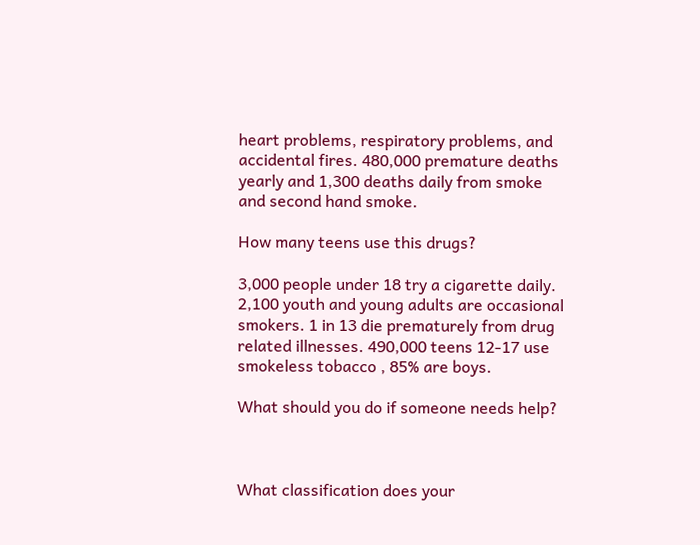heart problems, respiratory problems, and accidental fires. 480,000 premature deaths yearly and 1,300 deaths daily from smoke and second hand smoke.

How many teens use this drugs?

3,000 people under 18 try a cigarette daily. 2,100 youth and young adults are occasional smokers. 1 in 13 die prematurely from drug related illnesses. 490,000 teens 12-17 use smokeless tobacco , 85% are boys.

What should you do if someone needs help?



What classification does your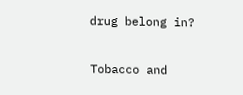drug belong in?

Tobacco and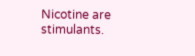Nicotine are stimulants.